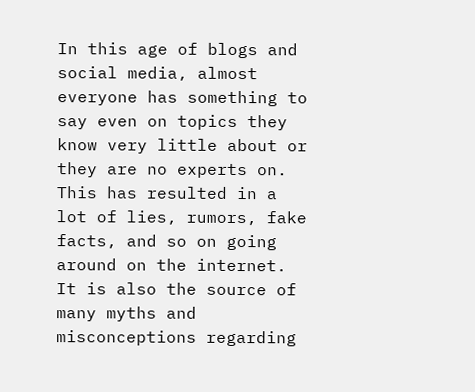In this age of blogs and social media, almost everyone has something to say even on topics they know very little about or they are no experts on. This has resulted in a lot of lies, rumors, fake facts, and so on going around on the internet. It is also the source of many myths and misconceptions regarding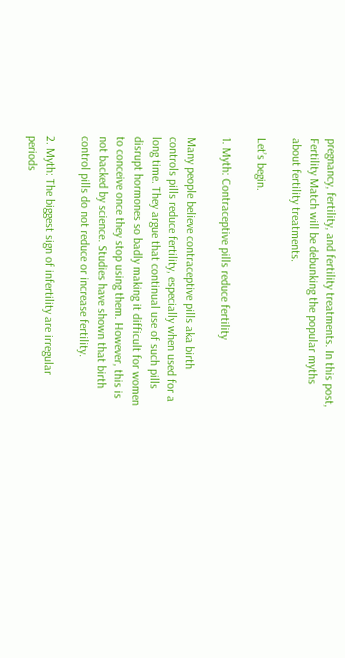pregnancy, fertility, and fertility treatments. In this post, Fertility Match will be debunking the popular myths about fertility treatments.

Let’s begin.

1. Myth: Contraceptive pills reduce fertility

Many people believe contraceptive pills aka birth controls pills reduce fertility, especially when used for a long time. They argue that continual use of such pills disrupt hormones so badly making it difficult for women to conceive once they stop using them. However, this is not backed by science. Studies have shown that birth control pills do not reduce or increase fertility.

2. Myth: The biggest sign of infertility are irregular periods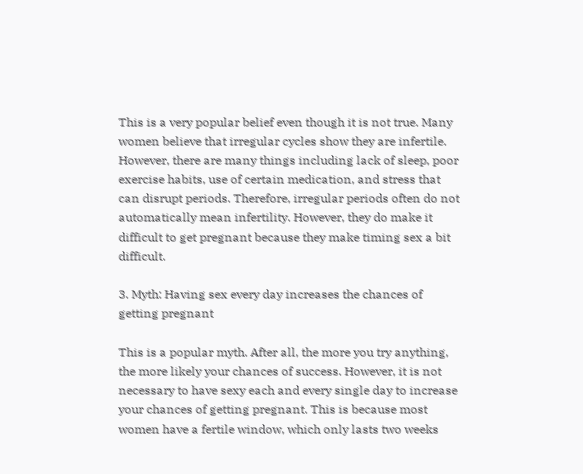This is a very popular belief even though it is not true. Many women believe that irregular cycles show they are infertile. However, there are many things including lack of sleep, poor exercise habits, use of certain medication, and stress that can disrupt periods. Therefore, irregular periods often do not automatically mean infertility. However, they do make it difficult to get pregnant because they make timing sex a bit difficult.

3. Myth: Having sex every day increases the chances of getting pregnant

This is a popular myth. After all, the more you try anything, the more likely your chances of success. However, it is not necessary to have sexy each and every single day to increase your chances of getting pregnant. This is because most women have a fertile window, which only lasts two weeks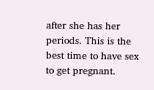after she has her periods. This is the best time to have sex to get pregnant.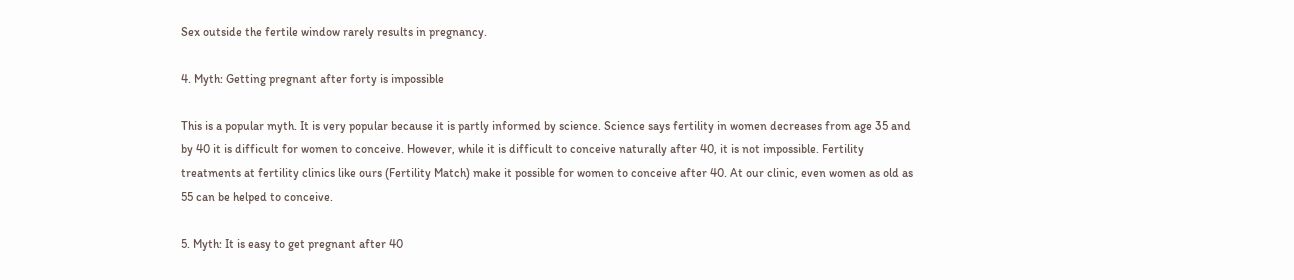Sex outside the fertile window rarely results in pregnancy.

4. Myth: Getting pregnant after forty is impossible

This is a popular myth. It is very popular because it is partly informed by science. Science says fertility in women decreases from age 35 and by 40 it is difficult for women to conceive. However, while it is difficult to conceive naturally after 40, it is not impossible. Fertility treatments at fertility clinics like ours (Fertility Match) make it possible for women to conceive after 40. At our clinic, even women as old as 55 can be helped to conceive.

5. Myth: It is easy to get pregnant after 40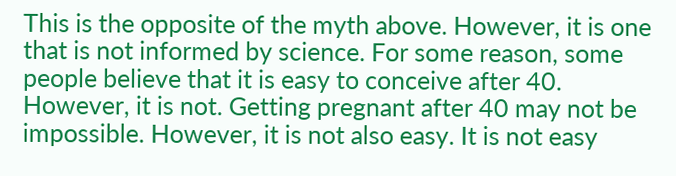This is the opposite of the myth above. However, it is one that is not informed by science. For some reason, some people believe that it is easy to conceive after 40. However, it is not. Getting pregnant after 40 may not be impossible. However, it is not also easy. It is not easy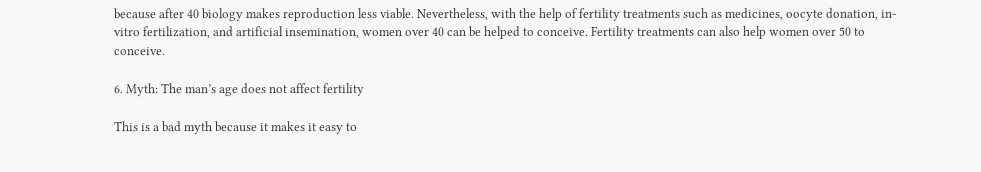because after 40 biology makes reproduction less viable. Nevertheless, with the help of fertility treatments such as medicines, oocyte donation, in-vitro fertilization, and artificial insemination, women over 40 can be helped to conceive. Fertility treatments can also help women over 50 to conceive.

6. Myth: The man’s age does not affect fertility

This is a bad myth because it makes it easy to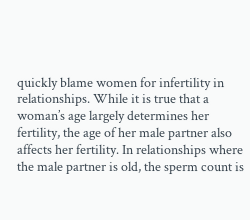quickly blame women for infertility in relationships. While it is true that a woman’s age largely determines her fertility, the age of her male partner also affects her fertility. In relationships where the male partner is old, the sperm count is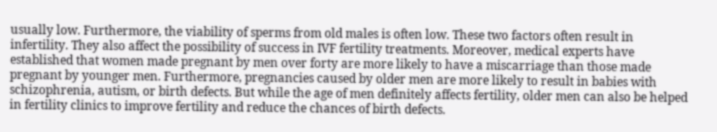usually low. Furthermore, the viability of sperms from old males is often low. These two factors often result in infertility. They also affect the possibility of success in IVF fertility treatments. Moreover, medical experts have established that women made pregnant by men over forty are more likely to have a miscarriage than those made pregnant by younger men. Furthermore, pregnancies caused by older men are more likely to result in babies with schizophrenia, autism, or birth defects. But while the age of men definitely affects fertility, older men can also be helped in fertility clinics to improve fertility and reduce the chances of birth defects.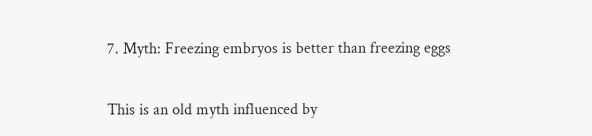7. Myth: Freezing embryos is better than freezing eggs

This is an old myth influenced by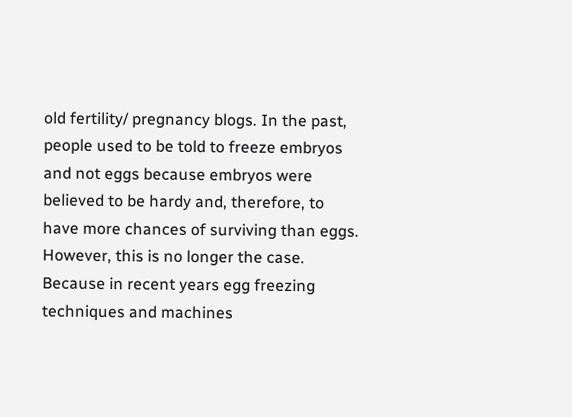old fertility/ pregnancy blogs. In the past, people used to be told to freeze embryos and not eggs because embryos were believed to be hardy and, therefore, to have more chances of surviving than eggs. However, this is no longer the case. Because in recent years egg freezing techniques and machines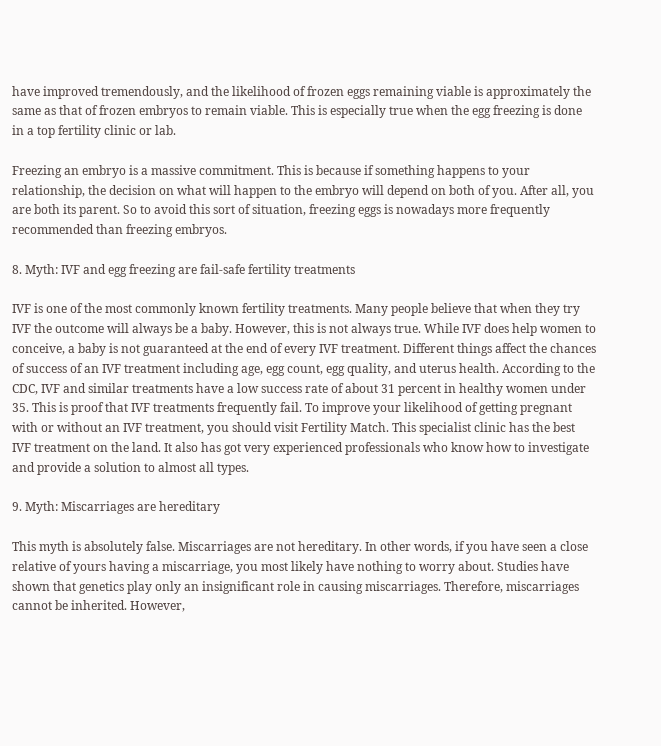have improved tremendously, and the likelihood of frozen eggs remaining viable is approximately the same as that of frozen embryos to remain viable. This is especially true when the egg freezing is done in a top fertility clinic or lab.

Freezing an embryo is a massive commitment. This is because if something happens to your relationship, the decision on what will happen to the embryo will depend on both of you. After all, you are both its parent. So to avoid this sort of situation, freezing eggs is nowadays more frequently recommended than freezing embryos.

8. Myth: IVF and egg freezing are fail-safe fertility treatments

IVF is one of the most commonly known fertility treatments. Many people believe that when they try IVF the outcome will always be a baby. However, this is not always true. While IVF does help women to conceive, a baby is not guaranteed at the end of every IVF treatment. Different things affect the chances of success of an IVF treatment including age, egg count, egg quality, and uterus health. According to the CDC, IVF and similar treatments have a low success rate of about 31 percent in healthy women under 35. This is proof that IVF treatments frequently fail. To improve your likelihood of getting pregnant with or without an IVF treatment, you should visit Fertility Match. This specialist clinic has the best IVF treatment on the land. It also has got very experienced professionals who know how to investigate and provide a solution to almost all types.

9. Myth: Miscarriages are hereditary

This myth is absolutely false. Miscarriages are not hereditary. In other words, if you have seen a close relative of yours having a miscarriage, you most likely have nothing to worry about. Studies have shown that genetics play only an insignificant role in causing miscarriages. Therefore, miscarriages cannot be inherited. However,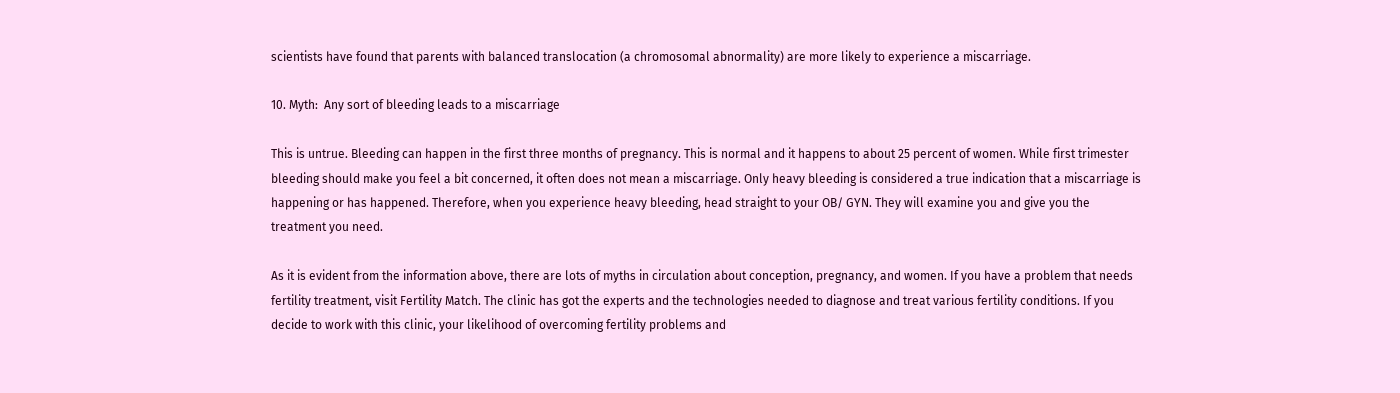scientists have found that parents with balanced translocation (a chromosomal abnormality) are more likely to experience a miscarriage.

10. Myth:  Any sort of bleeding leads to a miscarriage

This is untrue. Bleeding can happen in the first three months of pregnancy. This is normal and it happens to about 25 percent of women. While first trimester bleeding should make you feel a bit concerned, it often does not mean a miscarriage. Only heavy bleeding is considered a true indication that a miscarriage is happening or has happened. Therefore, when you experience heavy bleeding, head straight to your OB/ GYN. They will examine you and give you the treatment you need.

As it is evident from the information above, there are lots of myths in circulation about conception, pregnancy, and women. If you have a problem that needs fertility treatment, visit Fertility Match. The clinic has got the experts and the technologies needed to diagnose and treat various fertility conditions. If you decide to work with this clinic, your likelihood of overcoming fertility problems and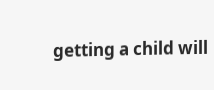getting a child will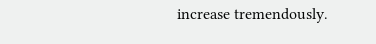increase tremendously.